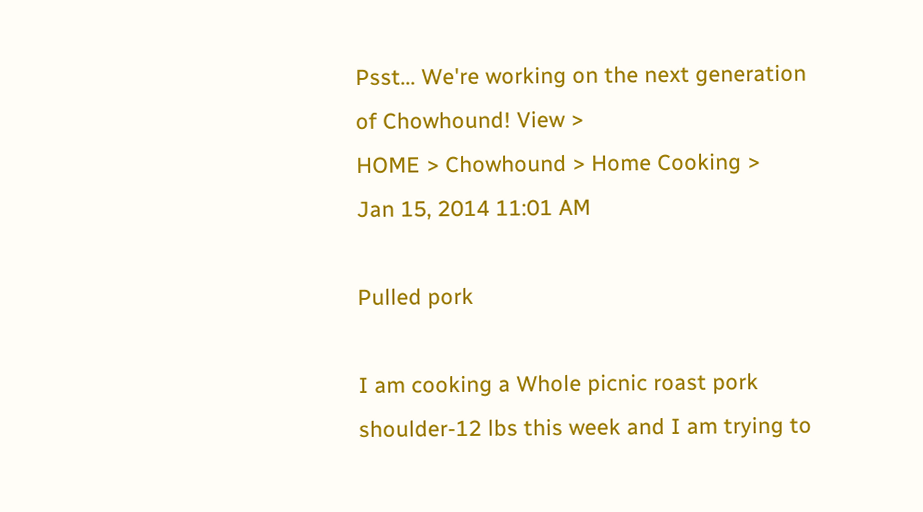Psst... We're working on the next generation of Chowhound! View >
HOME > Chowhound > Home Cooking >
Jan 15, 2014 11:01 AM

Pulled pork

I am cooking a Whole picnic roast pork shoulder-12 lbs this week and I am trying to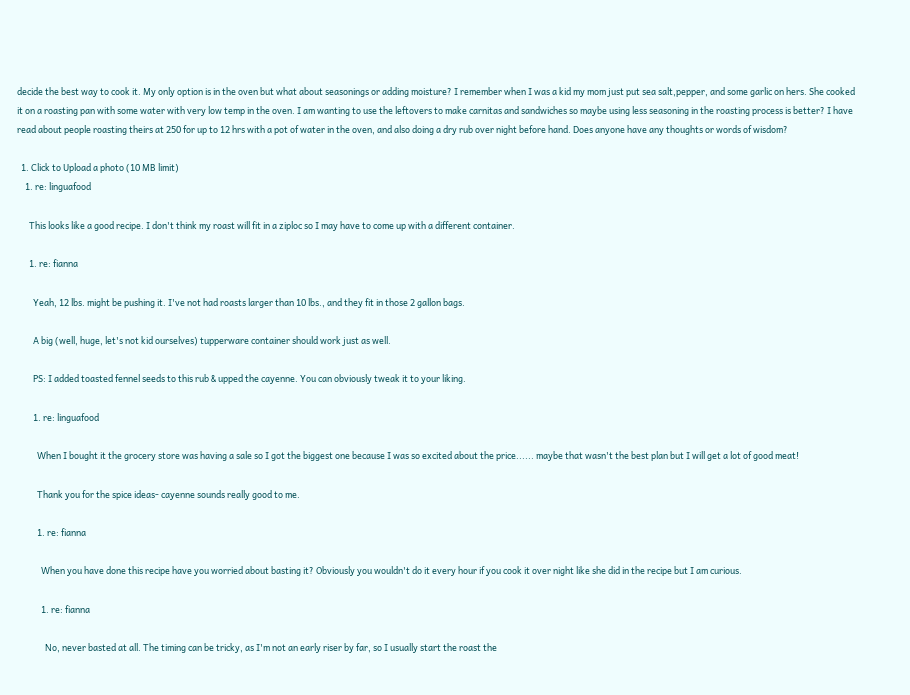decide the best way to cook it. My only option is in the oven but what about seasonings or adding moisture? I remember when I was a kid my mom just put sea salt,pepper, and some garlic on hers. She cooked it on a roasting pan with some water with very low temp in the oven. I am wanting to use the leftovers to make carnitas and sandwiches so maybe using less seasoning in the roasting process is better? I have read about people roasting theirs at 250 for up to 12 hrs with a pot of water in the oven, and also doing a dry rub over night before hand. Does anyone have any thoughts or words of wisdom?

  1. Click to Upload a photo (10 MB limit)
    1. re: linguafood

      This looks like a good recipe. I don't think my roast will fit in a ziploc so I may have to come up with a different container.

      1. re: fianna

        Yeah, 12 lbs. might be pushing it. I've not had roasts larger than 10 lbs., and they fit in those 2 gallon bags.

        A big (well, huge, let's not kid ourselves) tupperware container should work just as well.

        PS: I added toasted fennel seeds to this rub & upped the cayenne. You can obviously tweak it to your liking.

        1. re: linguafood

          When I bought it the grocery store was having a sale so I got the biggest one because I was so excited about the price...... maybe that wasn't the best plan but I will get a lot of good meat!

          Thank you for the spice ideas- cayenne sounds really good to me.

          1. re: fianna

            When you have done this recipe have you worried about basting it? Obviously you wouldn't do it every hour if you cook it over night like she did in the recipe but I am curious.

            1. re: fianna

              No, never basted at all. The timing can be tricky, as I'm not an early riser by far, so I usually start the roast the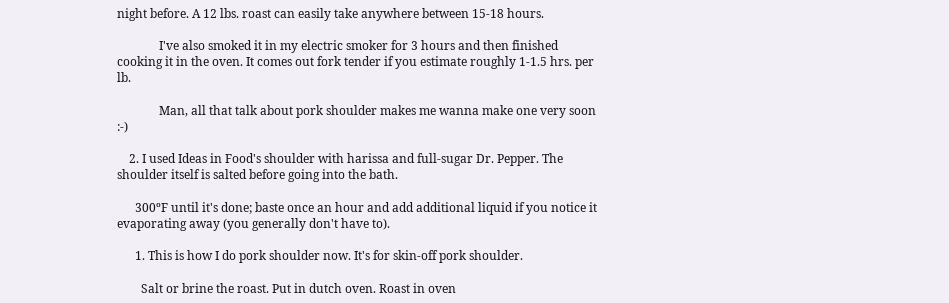night before. A 12 lbs. roast can easily take anywhere between 15-18 hours.

              I've also smoked it in my electric smoker for 3 hours and then finished cooking it in the oven. It comes out fork tender if you estimate roughly 1-1.5 hrs. per lb.

              Man, all that talk about pork shoulder makes me wanna make one very soon :-)

    2. I used Ideas in Food's shoulder with harissa and full-sugar Dr. Pepper. The shoulder itself is salted before going into the bath.

      300ºF until it's done; baste once an hour and add additional liquid if you notice it evaporating away (you generally don't have to).

      1. This is how I do pork shoulder now. It's for skin-off pork shoulder.

        Salt or brine the roast. Put in dutch oven. Roast in oven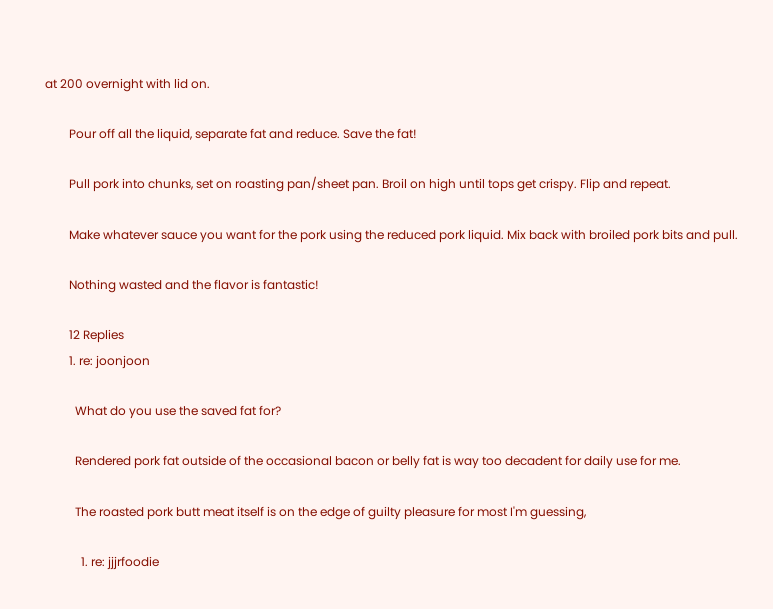at 200 overnight with lid on.

        Pour off all the liquid, separate fat and reduce. Save the fat!

        Pull pork into chunks, set on roasting pan/sheet pan. Broil on high until tops get crispy. Flip and repeat.

        Make whatever sauce you want for the pork using the reduced pork liquid. Mix back with broiled pork bits and pull.

        Nothing wasted and the flavor is fantastic!

        12 Replies
        1. re: joonjoon

          What do you use the saved fat for?

          Rendered pork fat outside of the occasional bacon or belly fat is way too decadent for daily use for me.

          The roasted pork butt meat itself is on the edge of guilty pleasure for most I'm guessing,

            1. re: jjjrfoodie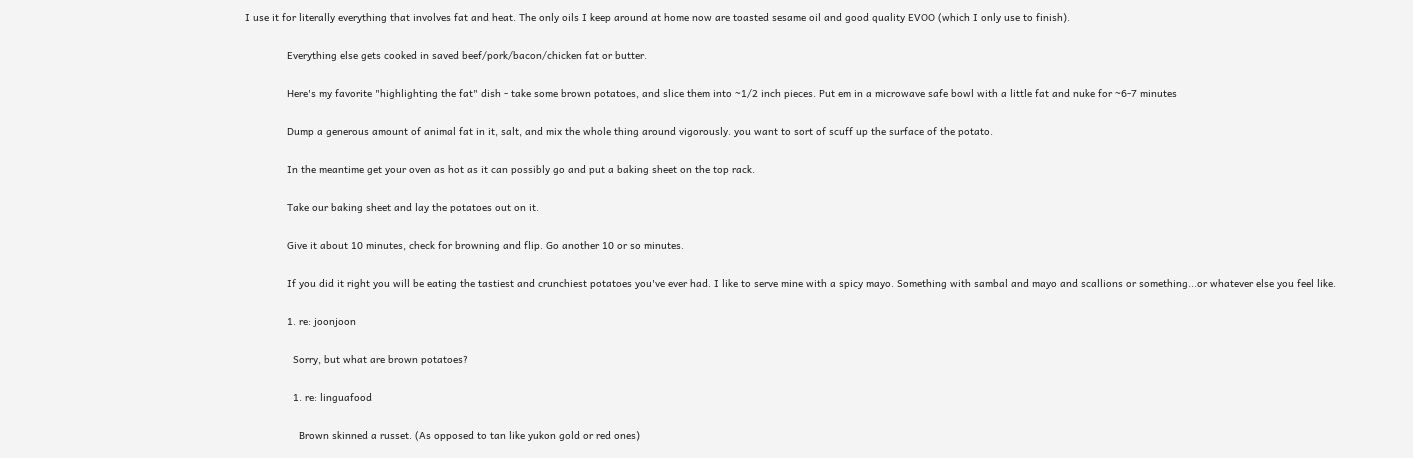I use it for literally everything that involves fat and heat. The only oils I keep around at home now are toasted sesame oil and good quality EVOO (which I only use to finish).

              Everything else gets cooked in saved beef/pork/bacon/chicken fat or butter.

              Here's my favorite "highlighting the fat" dish - take some brown potatoes, and slice them into ~1/2 inch pieces. Put em in a microwave safe bowl with a little fat and nuke for ~6-7 minutes

              Dump a generous amount of animal fat in it, salt, and mix the whole thing around vigorously. you want to sort of scuff up the surface of the potato.

              In the meantime get your oven as hot as it can possibly go and put a baking sheet on the top rack.

              Take our baking sheet and lay the potatoes out on it.

              Give it about 10 minutes, check for browning and flip. Go another 10 or so minutes.

              If you did it right you will be eating the tastiest and crunchiest potatoes you've ever had. I like to serve mine with a spicy mayo. Something with sambal and mayo and scallions or something...or whatever else you feel like.

              1. re: joonjoon

                Sorry, but what are brown potatoes?

                1. re: linguafood

                  Brown skinned a russet. (As opposed to tan like yukon gold or red ones)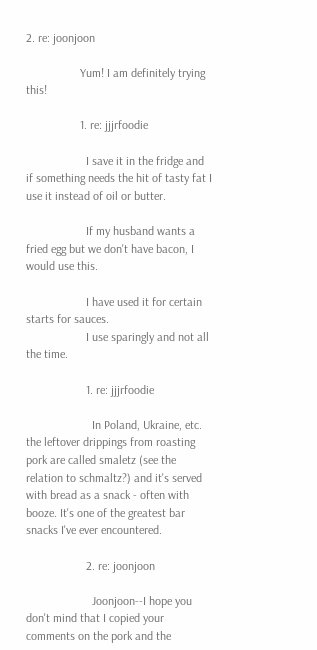2. re: joonjoon

                  Yum! I am definitely trying this!

                  1. re: jjjrfoodie

                    I save it in the fridge and if something needs the hit of tasty fat I use it instead of oil or butter.

                    If my husband wants a fried egg but we don't have bacon, I would use this.

                    I have used it for certain starts for sauces.
                    I use sparingly and not all the time.

                    1. re: jjjrfoodie

                      In Poland, Ukraine, etc. the leftover drippings from roasting pork are called smaletz (see the relation to schmaltz?) and it's served with bread as a snack - often with booze. It's one of the greatest bar snacks I've ever encountered.

                    2. re: joonjoon

                      Joonjoon--I hope you don't mind that I copied your comments on the pork and the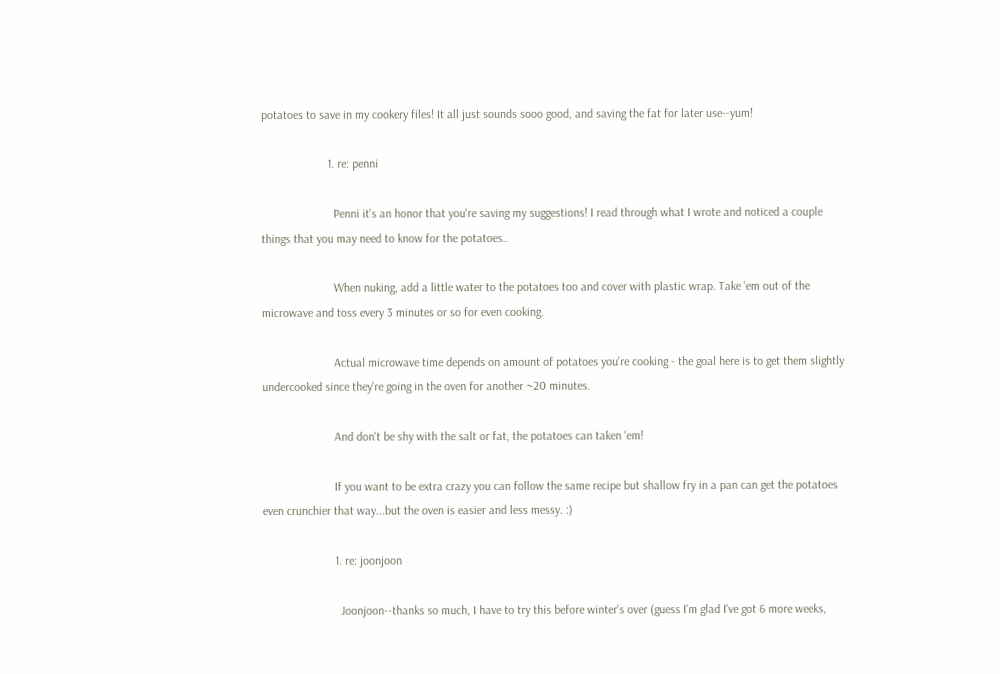potatoes to save in my cookery files! It all just sounds sooo good, and saving the fat for later use--yum!

                      1. re: penni

                        Penni it's an honor that you're saving my suggestions! I read through what I wrote and noticed a couple things that you may need to know for the potatoes..

                        When nuking, add a little water to the potatoes too and cover with plastic wrap. Take 'em out of the microwave and toss every 3 minutes or so for even cooking.

                        Actual microwave time depends on amount of potatoes you're cooking - the goal here is to get them slightly undercooked since they're going in the oven for another ~20 minutes.

                        And don't be shy with the salt or fat, the potatoes can taken 'em!

                        If you want to be extra crazy you can follow the same recipe but shallow fry in a pan can get the potatoes even crunchier that way...but the oven is easier and less messy. :)

                        1. re: joonjoon

                          Joonjoon--thanks so much, I have to try this before winter's over (guess I'm glad I've got 6 more weeks,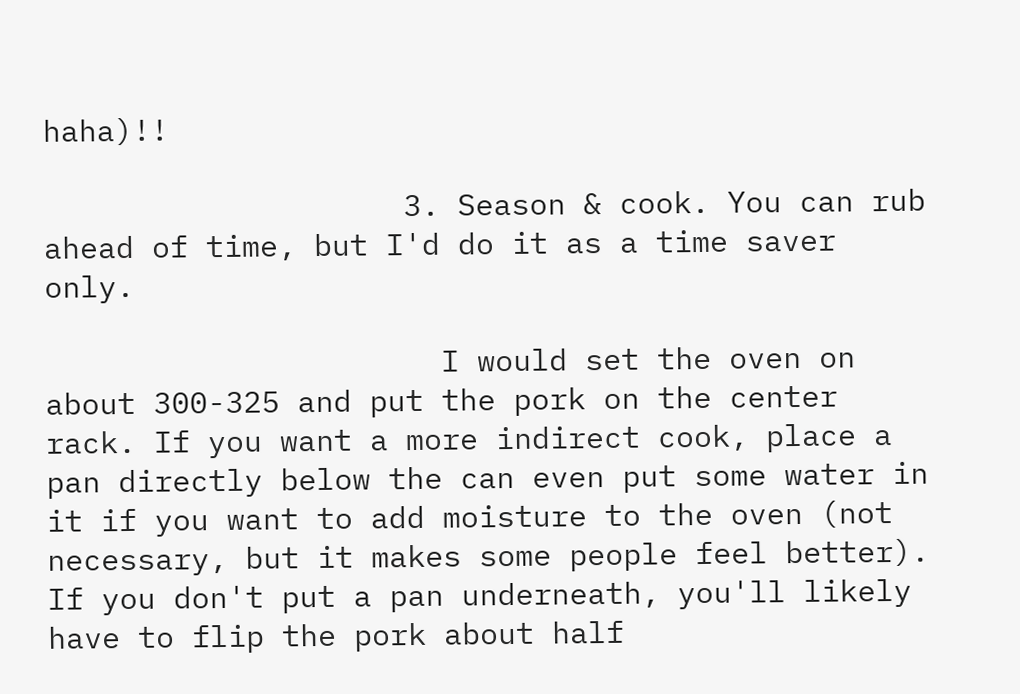haha)!!

                    3. Season & cook. You can rub ahead of time, but I'd do it as a time saver only.

                      I would set the oven on about 300-325 and put the pork on the center rack. If you want a more indirect cook, place a pan directly below the can even put some water in it if you want to add moisture to the oven (not necessary, but it makes some people feel better). If you don't put a pan underneath, you'll likely have to flip the pork about half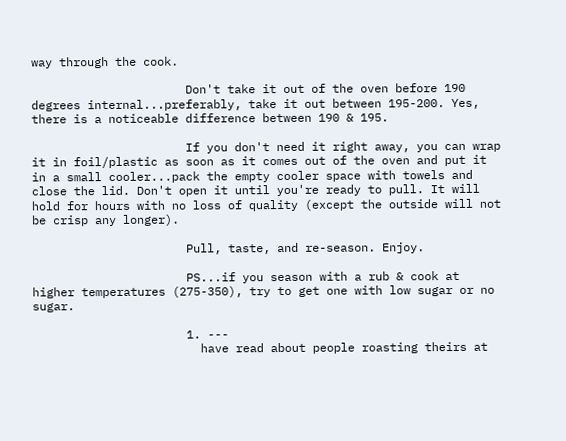way through the cook.

                      Don't take it out of the oven before 190 degrees internal...preferably, take it out between 195-200. Yes, there is a noticeable difference between 190 & 195.

                      If you don't need it right away, you can wrap it in foil/plastic as soon as it comes out of the oven and put it in a small cooler...pack the empty cooler space with towels and close the lid. Don't open it until you're ready to pull. It will hold for hours with no loss of quality (except the outside will not be crisp any longer).

                      Pull, taste, and re-season. Enjoy.

                      PS...if you season with a rub & cook at higher temperatures (275-350), try to get one with low sugar or no sugar.

                      1. ---
                        have read about people roasting theirs at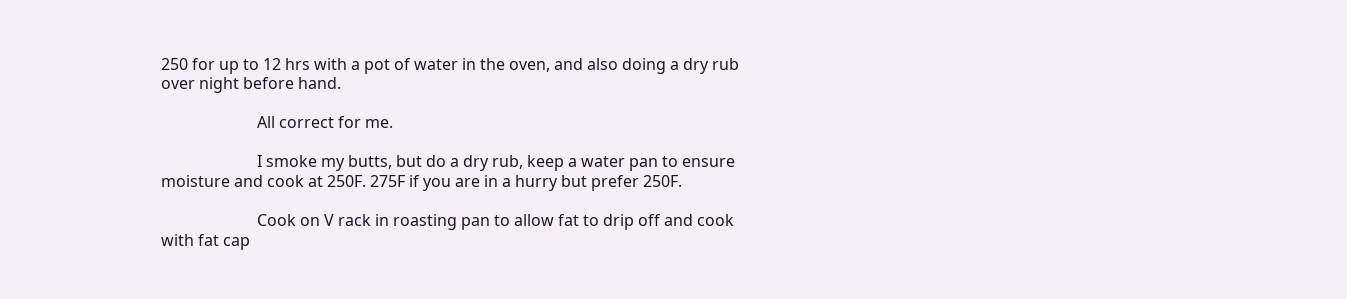250 for up to 12 hrs with a pot of water in the oven, and also doing a dry rub over night before hand.

                        All correct for me.

                        I smoke my butts, but do a dry rub, keep a water pan to ensure moisture and cook at 250F. 275F if you are in a hurry but prefer 250F.

                        Cook on V rack in roasting pan to allow fat to drip off and cook with fat cap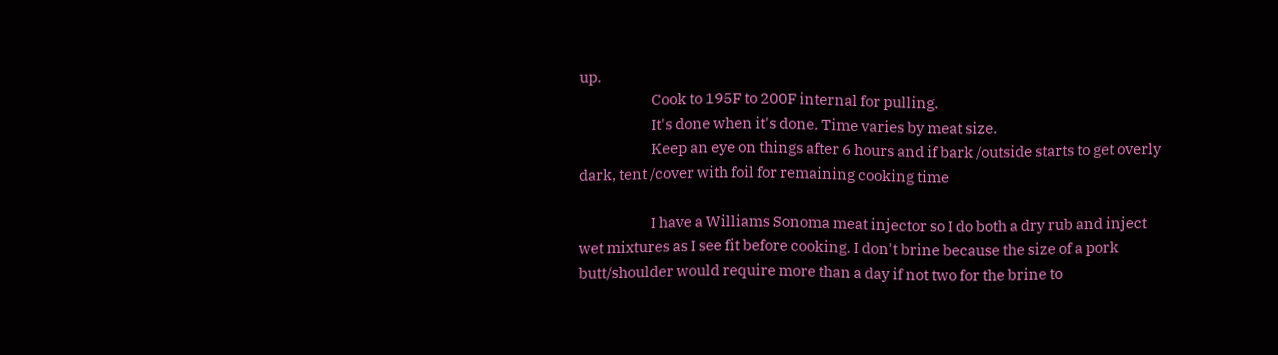up.
                        Cook to 195F to 200F internal for pulling.
                        It's done when it's done. Time varies by meat size.
                        Keep an eye on things after 6 hours and if bark /outside starts to get overly dark, tent /cover with foil for remaining cooking time

                        I have a Williams Sonoma meat injector so I do both a dry rub and inject wet mixtures as I see fit before cooking. I don't brine because the size of a pork butt/shoulder would require more than a day if not two for the brine to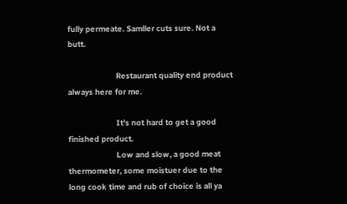fully permeate. Samller cuts sure. Not a butt.

                        Restaurant quality end product always here for me.

                        It's not hard to get a good finished product.
                        Low and slow, a good meat thermometer, some moistuer due to the long cook time and rub of choice is all ya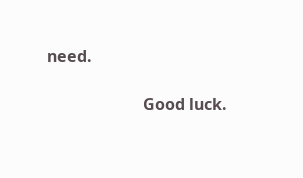need.

                        Good luck.